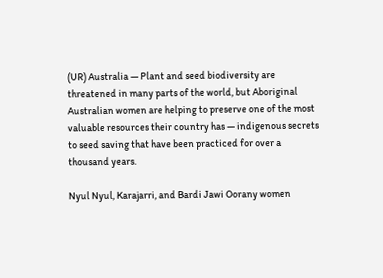(UR) Australia — Plant and seed biodiversity are threatened in many parts of the world, but Aboriginal Australian women are helping to preserve one of the most valuable resources their country has — indigenous secrets to seed saving that have been practiced for over a thousand years.

Nyul Nyul, Karajarri, and Bardi Jawi Oorany women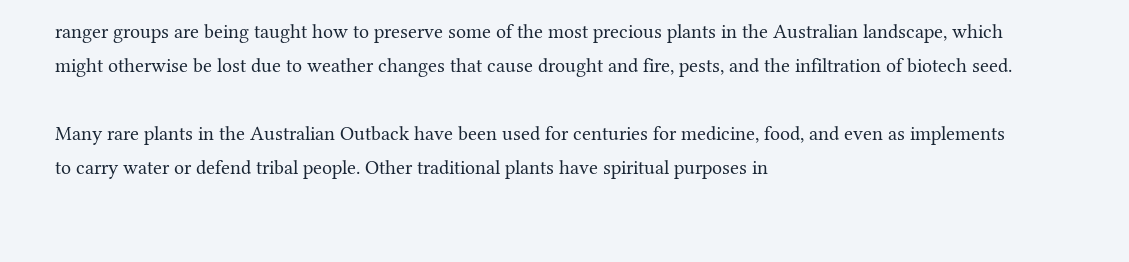ranger groups are being taught how to preserve some of the most precious plants in the Australian landscape, which might otherwise be lost due to weather changes that cause drought and fire, pests, and the infiltration of biotech seed.

Many rare plants in the Australian Outback have been used for centuries for medicine, food, and even as implements to carry water or defend tribal people. Other traditional plants have spiritual purposes in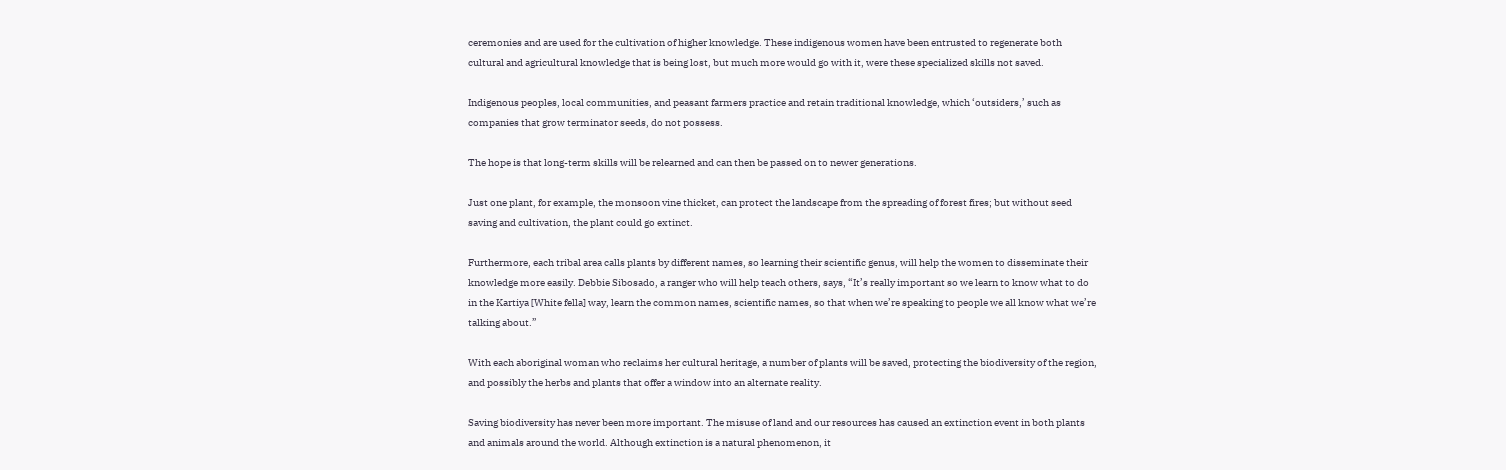ceremonies and are used for the cultivation of higher knowledge. These indigenous women have been entrusted to regenerate both cultural and agricultural knowledge that is being lost, but much more would go with it, were these specialized skills not saved.

Indigenous peoples, local communities, and peasant farmers practice and retain traditional knowledge, which ‘outsiders,’ such as companies that grow terminator seeds, do not possess.

The hope is that long-term skills will be relearned and can then be passed on to newer generations.

Just one plant, for example, the monsoon vine thicket, can protect the landscape from the spreading of forest fires; but without seed saving and cultivation, the plant could go extinct.

Furthermore, each tribal area calls plants by different names, so learning their scientific genus, will help the women to disseminate their knowledge more easily. Debbie Sibosado, a ranger who will help teach others, says, “It’s really important so we learn to know what to do in the Kartiya [White fella] way, learn the common names, scientific names, so that when we’re speaking to people we all know what we’re talking about.”

With each aboriginal woman who reclaims her cultural heritage, a number of plants will be saved, protecting the biodiversity of the region, and possibly the herbs and plants that offer a window into an alternate reality.

Saving biodiversity has never been more important. The misuse of land and our resources has caused an extinction event in both plants and animals around the world. Although extinction is a natural phenomenon, it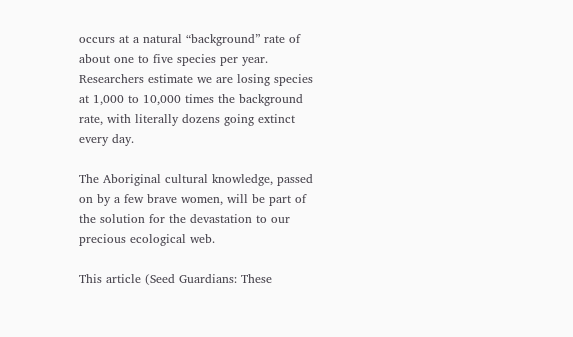occurs at a natural “background” rate of about one to five species per year. Researchers estimate we are losing species at 1,000 to 10,000 times the background rate, with literally dozens going extinct every day.

The Aboriginal cultural knowledge, passed on by a few brave women, will be part of the solution for the devastation to our precious ecological web.

This article (Seed Guardians: These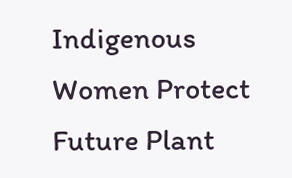Indigenous Women Protect Future Plant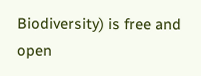Biodiversity) is free and open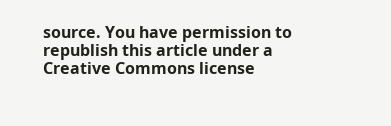source. You have permission to republish this article under a Creative Commons license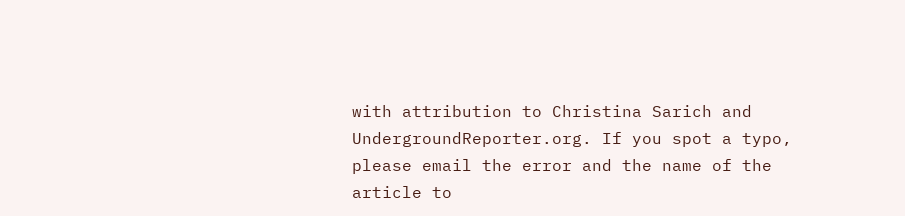with attribution to Christina Sarich and UndergroundReporter.org. If you spot a typo, please email the error and the name of the article to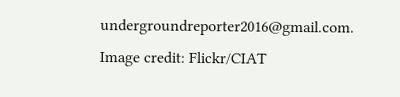undergroundreporter2016@gmail.com. Image credit: Flickr/CIAT